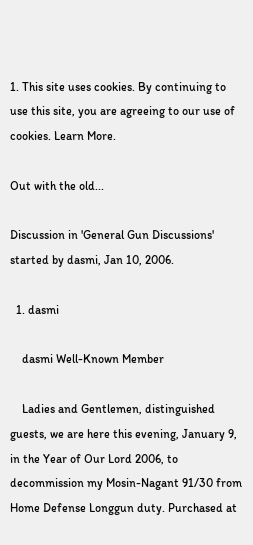1. This site uses cookies. By continuing to use this site, you are agreeing to our use of cookies. Learn More.

Out with the old...

Discussion in 'General Gun Discussions' started by dasmi, Jan 10, 2006.

  1. dasmi

    dasmi Well-Known Member

    Ladies and Gentlemen, distinguished guests, we are here this evening, January 9, in the Year of Our Lord 2006, to decommission my Mosin-Nagant 91/30 from Home Defense Longgun duty. Purchased at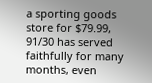a sporting goods store for $79.99, 91/30 has served faithfully for many months, even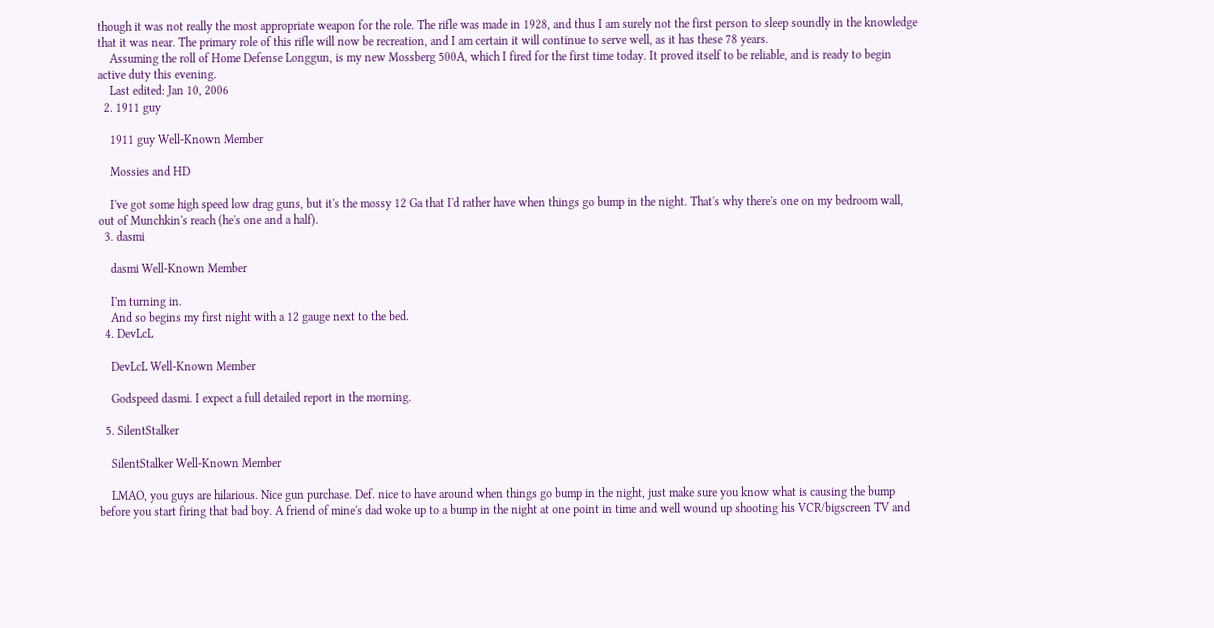though it was not really the most appropriate weapon for the role. The rifle was made in 1928, and thus I am surely not the first person to sleep soundly in the knowledge that it was near. The primary role of this rifle will now be recreation, and I am certain it will continue to serve well, as it has these 78 years.
    Assuming the roll of Home Defense Longgun, is my new Mossberg 500A, which I fired for the first time today. It proved itself to be reliable, and is ready to begin active duty this evening.
    Last edited: Jan 10, 2006
  2. 1911 guy

    1911 guy Well-Known Member

    Mossies and HD

    I've got some high speed low drag guns, but it's the mossy 12 Ga that I'd rather have when things go bump in the night. That's why there's one on my bedroom wall, out of Munchkin's reach (he's one and a half).
  3. dasmi

    dasmi Well-Known Member

    I'm turning in.
    And so begins my first night with a 12 gauge next to the bed.
  4. DevLcL

    DevLcL Well-Known Member

    Godspeed dasmi. I expect a full detailed report in the morning.

  5. SilentStalker

    SilentStalker Well-Known Member

    LMAO, you guys are hilarious. Nice gun purchase. Def. nice to have around when things go bump in the night, just make sure you know what is causing the bump before you start firing that bad boy. A friend of mine's dad woke up to a bump in the night at one point in time and well wound up shooting his VCR/bigscreen TV and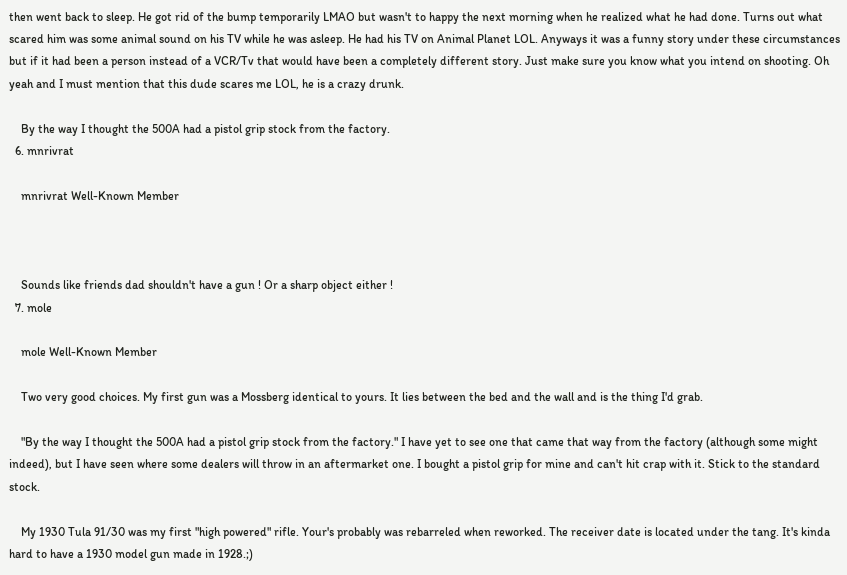then went back to sleep. He got rid of the bump temporarily LMAO but wasn't to happy the next morning when he realized what he had done. Turns out what scared him was some animal sound on his TV while he was asleep. He had his TV on Animal Planet LOL. Anyways it was a funny story under these circumstances but if it had been a person instead of a VCR/Tv that would have been a completely different story. Just make sure you know what you intend on shooting. Oh yeah and I must mention that this dude scares me LOL, he is a crazy drunk.

    By the way I thought the 500A had a pistol grip stock from the factory.
  6. mnrivrat

    mnrivrat Well-Known Member



    Sounds like friends dad shouldn't have a gun ! Or a sharp object either !
  7. mole

    mole Well-Known Member

    Two very good choices. My first gun was a Mossberg identical to yours. It lies between the bed and the wall and is the thing I'd grab.

    "By the way I thought the 500A had a pistol grip stock from the factory." I have yet to see one that came that way from the factory (although some might indeed), but I have seen where some dealers will throw in an aftermarket one. I bought a pistol grip for mine and can't hit crap with it. Stick to the standard stock.

    My 1930 Tula 91/30 was my first "high powered" rifle. Your's probably was rebarreled when reworked. The receiver date is located under the tang. It's kinda hard to have a 1930 model gun made in 1928.;)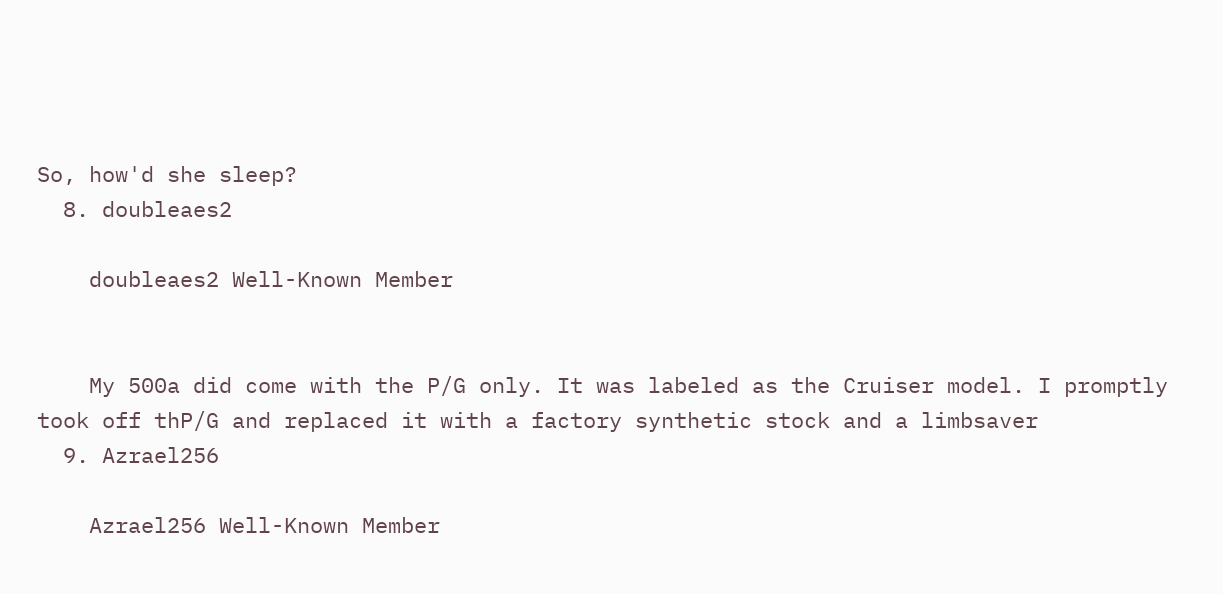So, how'd she sleep?
  8. doubleaes2

    doubleaes2 Well-Known Member


    My 500a did come with the P/G only. It was labeled as the Cruiser model. I promptly took off thP/G and replaced it with a factory synthetic stock and a limbsaver
  9. Azrael256

    Azrael256 Well-Known Member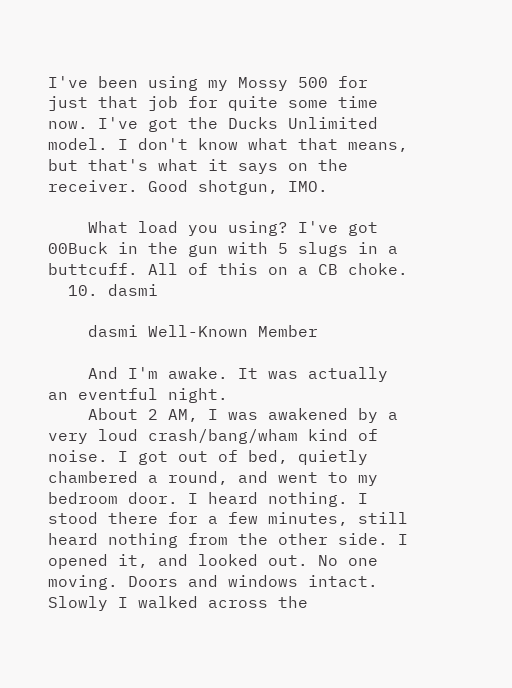I've been using my Mossy 500 for just that job for quite some time now. I've got the Ducks Unlimited model. I don't know what that means, but that's what it says on the receiver. Good shotgun, IMO.

    What load you using? I've got 00Buck in the gun with 5 slugs in a buttcuff. All of this on a CB choke.
  10. dasmi

    dasmi Well-Known Member

    And I'm awake. It was actually an eventful night.
    About 2 AM, I was awakened by a very loud crash/bang/wham kind of noise. I got out of bed, quietly chambered a round, and went to my bedroom door. I heard nothing. I stood there for a few minutes, still heard nothing from the other side. I opened it, and looked out. No one moving. Doors and windows intact. Slowly I walked across the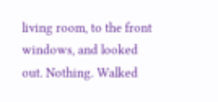living room, to the front windows, and looked out. Nothing. Walked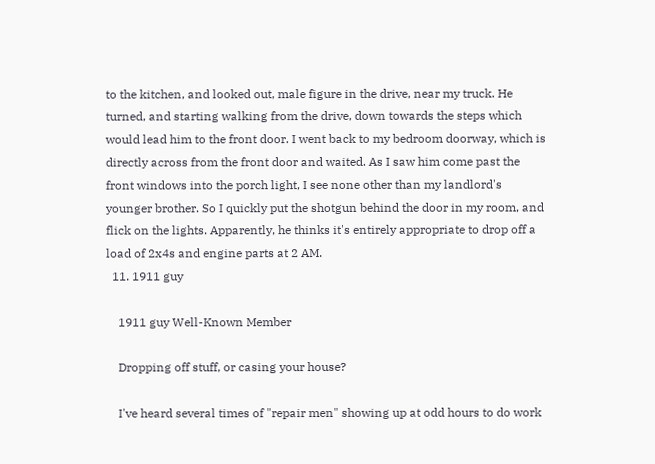to the kitchen, and looked out, male figure in the drive, near my truck. He turned, and starting walking from the drive, down towards the steps which would lead him to the front door. I went back to my bedroom doorway, which is directly across from the front door and waited. As I saw him come past the front windows into the porch light, I see none other than my landlord's younger brother. So I quickly put the shotgun behind the door in my room, and flick on the lights. Apparently, he thinks it's entirely appropriate to drop off a load of 2x4s and engine parts at 2 AM.
  11. 1911 guy

    1911 guy Well-Known Member

    Dropping off stuff, or casing your house?

    I've heard several times of "repair men" showing up at odd hours to do work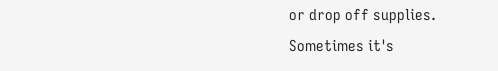or drop off supplies. Sometimes it's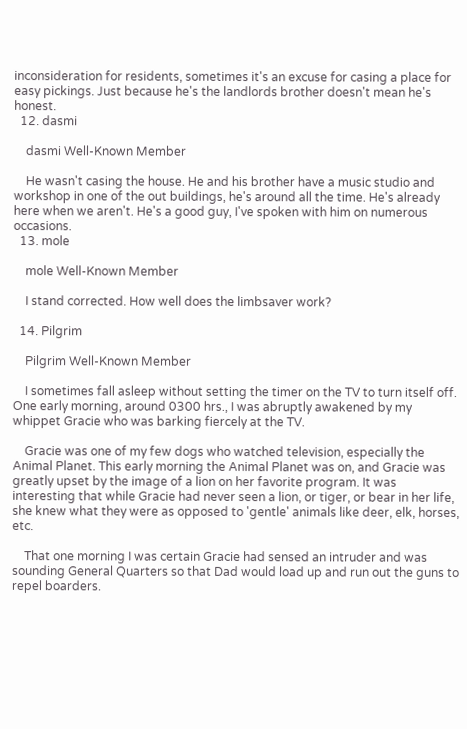inconsideration for residents, sometimes it's an excuse for casing a place for easy pickings. Just because he's the landlords brother doesn't mean he's honest.
  12. dasmi

    dasmi Well-Known Member

    He wasn't casing the house. He and his brother have a music studio and workshop in one of the out buildings, he's around all the time. He's already here when we aren't. He's a good guy, I've spoken with him on numerous occasions.
  13. mole

    mole Well-Known Member

    I stand corrected. How well does the limbsaver work?

  14. Pilgrim

    Pilgrim Well-Known Member

    I sometimes fall asleep without setting the timer on the TV to turn itself off. One early morning, around 0300 hrs., I was abruptly awakened by my whippet Gracie who was barking fiercely at the TV.

    Gracie was one of my few dogs who watched television, especially the Animal Planet. This early morning the Animal Planet was on, and Gracie was greatly upset by the image of a lion on her favorite program. It was interesting that while Gracie had never seen a lion, or tiger, or bear in her life, she knew what they were as opposed to 'gentle' animals like deer, elk, horses, etc.

    That one morning I was certain Gracie had sensed an intruder and was sounding General Quarters so that Dad would load up and run out the guns to repel boarders.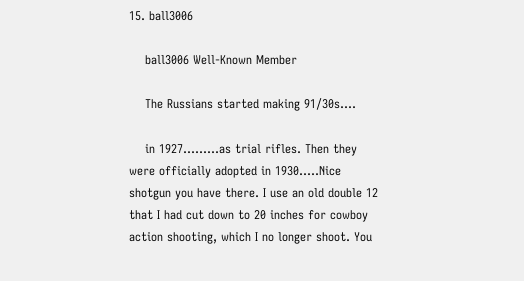15. ball3006

    ball3006 Well-Known Member

    The Russians started making 91/30s....

    in 1927.........as trial rifles. Then they were officially adopted in 1930.....Nice shotgun you have there. I use an old double 12 that I had cut down to 20 inches for cowboy action shooting, which I no longer shoot. You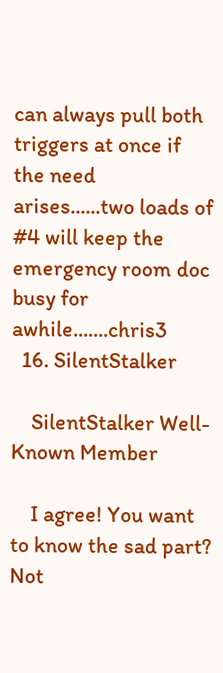can always pull both triggers at once if the need arises......two loads of #4 will keep the emergency room doc busy for awhile.......chris3
  16. SilentStalker

    SilentStalker Well-Known Member

    I agree! You want to know the sad part? Not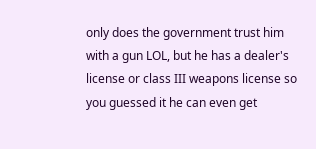only does the government trust him with a gun LOL, but he has a dealer's license or class III weapons license so you guessed it he can even get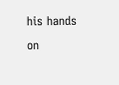his hands on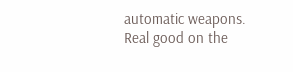automatic weapons. Real good on the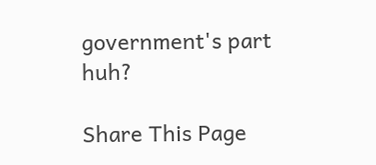government's part huh?

Share This Page